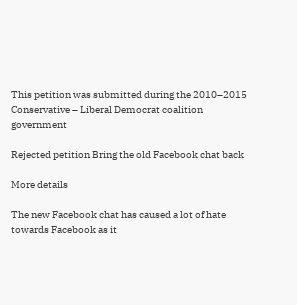This petition was submitted during the 2010–2015 Conservative – Liberal Democrat coalition government

Rejected petition Bring the old Facebook chat back

More details

The new Facebook chat has caused a lot of hate towards Facebook as it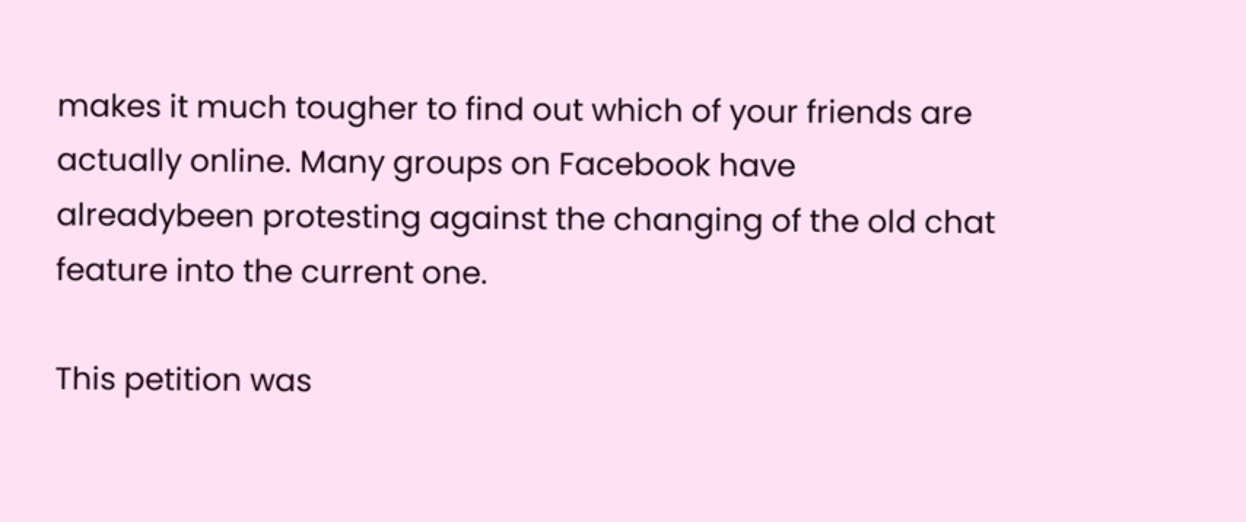makes it much tougher to find out which of your friends are actually online. Many groups on Facebook have alreadybeen protesting against the changing of the old chat feature into the current one.

This petition was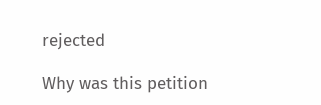rejected

Why was this petition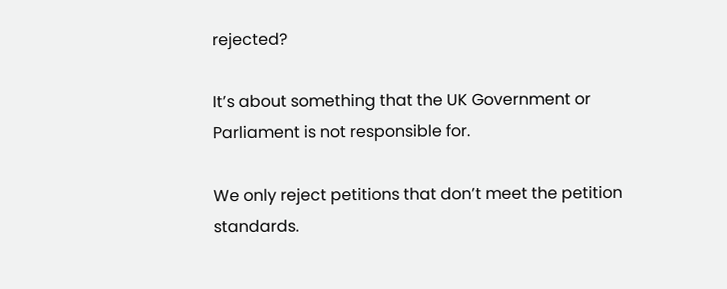rejected?

It’s about something that the UK Government or Parliament is not responsible for.

We only reject petitions that don’t meet the petition standards.